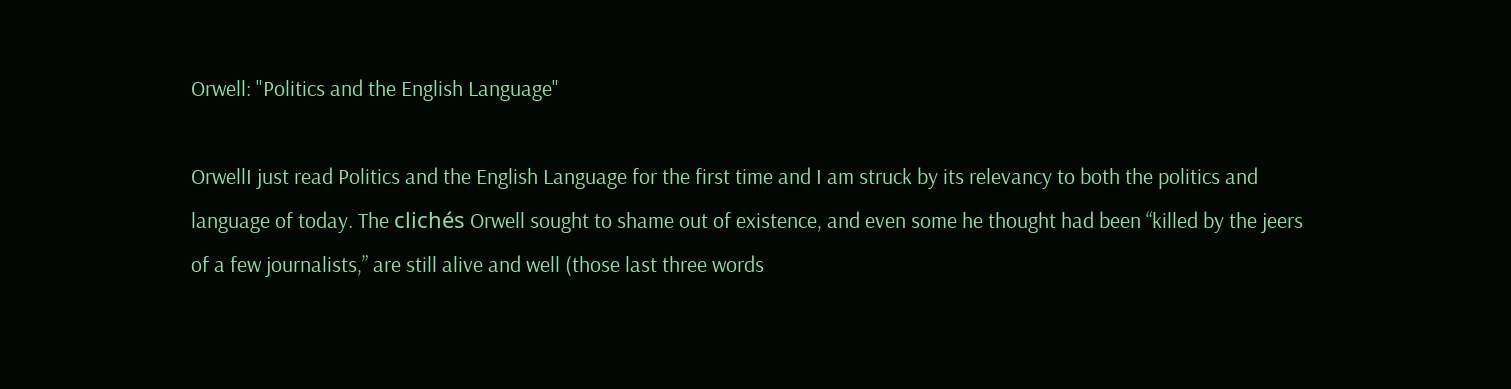Orwell: "Politics and the English Language"

OrwellI just read Politics and the English Language for the first time and I am struck by its relevancy to both the politics and language of today. The clichés Orwell sought to shame out of existence, and even some he thought had been “killed by the jeers of a few journalists,” are still alive and well (those last three words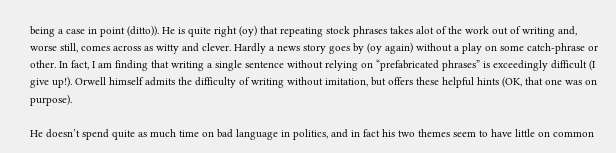being a case in point (ditto)). He is quite right (oy) that repeating stock phrases takes alot of the work out of writing and, worse still, comes across as witty and clever. Hardly a news story goes by (oy again) without a play on some catch-phrase or other. In fact, I am finding that writing a single sentence without relying on “prefabricated phrases” is exceedingly difficult (I give up!). Orwell himself admits the difficulty of writing without imitation, but offers these helpful hints (OK, that one was on purpose).

He doesn’t spend quite as much time on bad language in politics, and in fact his two themes seem to have little on common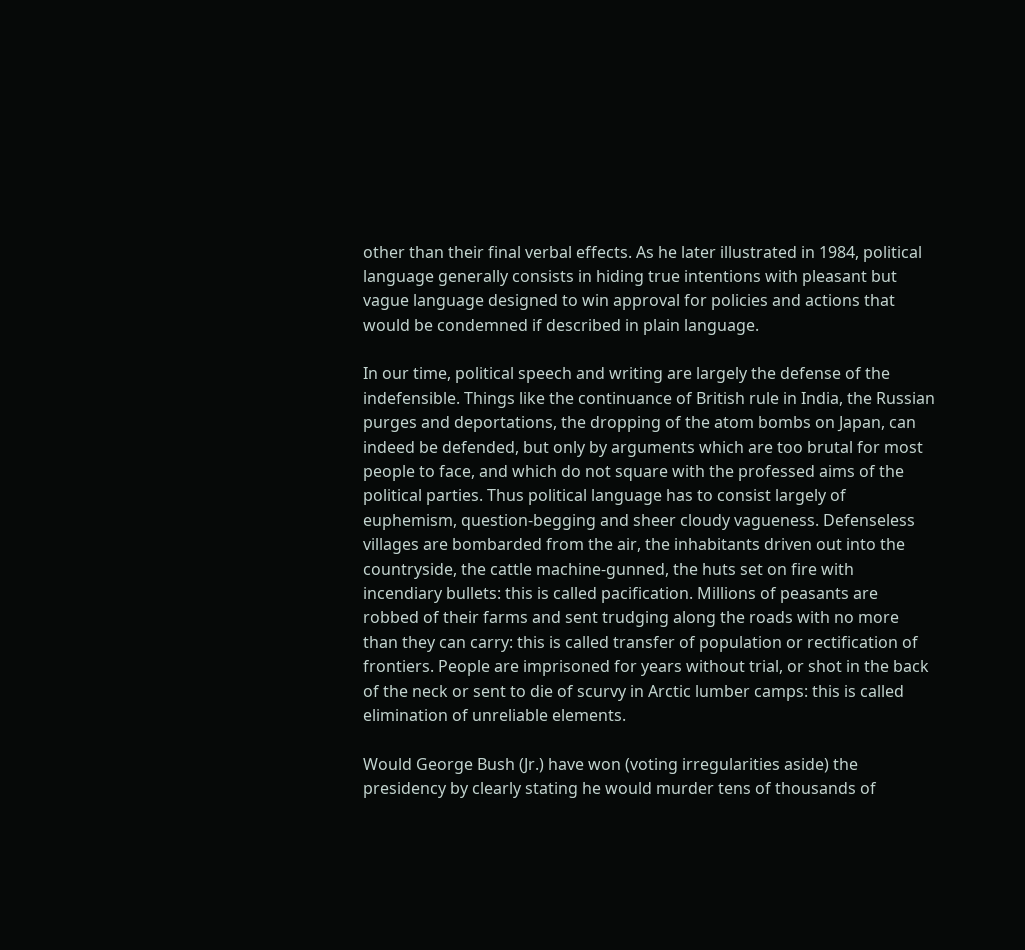other than their final verbal effects. As he later illustrated in 1984, political language generally consists in hiding true intentions with pleasant but vague language designed to win approval for policies and actions that would be condemned if described in plain language.

In our time, political speech and writing are largely the defense of the indefensible. Things like the continuance of British rule in India, the Russian purges and deportations, the dropping of the atom bombs on Japan, can indeed be defended, but only by arguments which are too brutal for most people to face, and which do not square with the professed aims of the political parties. Thus political language has to consist largely of euphemism, question-begging and sheer cloudy vagueness. Defenseless villages are bombarded from the air, the inhabitants driven out into the countryside, the cattle machine-gunned, the huts set on fire with incendiary bullets: this is called pacification. Millions of peasants are robbed of their farms and sent trudging along the roads with no more than they can carry: this is called transfer of population or rectification of frontiers. People are imprisoned for years without trial, or shot in the back of the neck or sent to die of scurvy in Arctic lumber camps: this is called elimination of unreliable elements.

Would George Bush (Jr.) have won (voting irregularities aside) the presidency by clearly stating he would murder tens of thousands of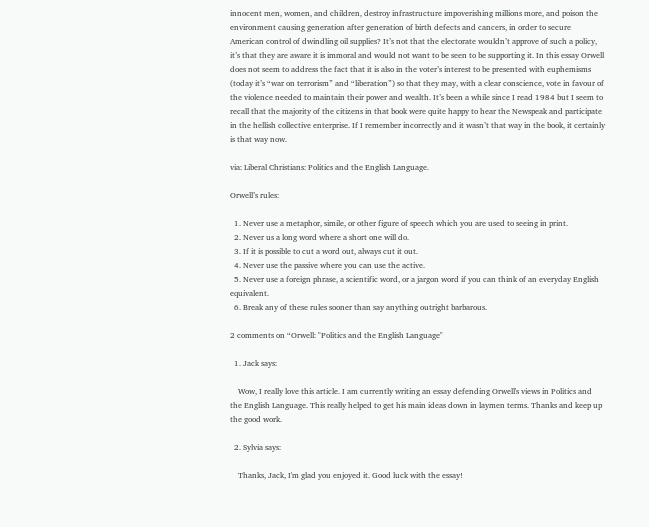innocent men, women, and children, destroy infrastructure impoverishing millions more, and poison the environment causing generation after generation of birth defects and cancers, in order to secure American control of dwindling oil supplies? It’s not that the electorate wouldn’t approve of such a policy, it’s that they are aware it is immoral and would not want to be seen to be supporting it. In this essay Orwell does not seem to address the fact that it is also in the voter’s interest to be presented with euphemisms (today it’s “war on terrorism” and “liberation”) so that they may, with a clear conscience, vote in favour of the violence needed to maintain their power and wealth. It’s been a while since I read 1984 but I seem to recall that the majority of the citizens in that book were quite happy to hear the Newspeak and participate in the hellish collective enterprise. If I remember incorrectly and it wasn’t that way in the book, it certainly is that way now.

via: Liberal Christians: Politics and the English Language.

Orwell’s rules:

  1. Never use a metaphor, simile, or other figure of speech which you are used to seeing in print.
  2. Never us a long word where a short one will do.
  3. If it is possible to cut a word out, always cut it out.
  4. Never use the passive where you can use the active.
  5. Never use a foreign phrase, a scientific word, or a jargon word if you can think of an everyday English equivalent.
  6. Break any of these rules sooner than say anything outright barbarous.

2 comments on “Orwell: "Politics and the English Language"

  1. Jack says:

    Wow, I really love this article. I am currently writing an essay defending Orwell's views in Politics and the English Language. This really helped to get his main ideas down in laymen terms. Thanks and keep up the good work.

  2. Sylvia says:

    Thanks, Jack, I'm glad you enjoyed it. Good luck with the essay!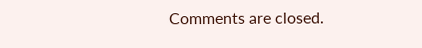Comments are closed.